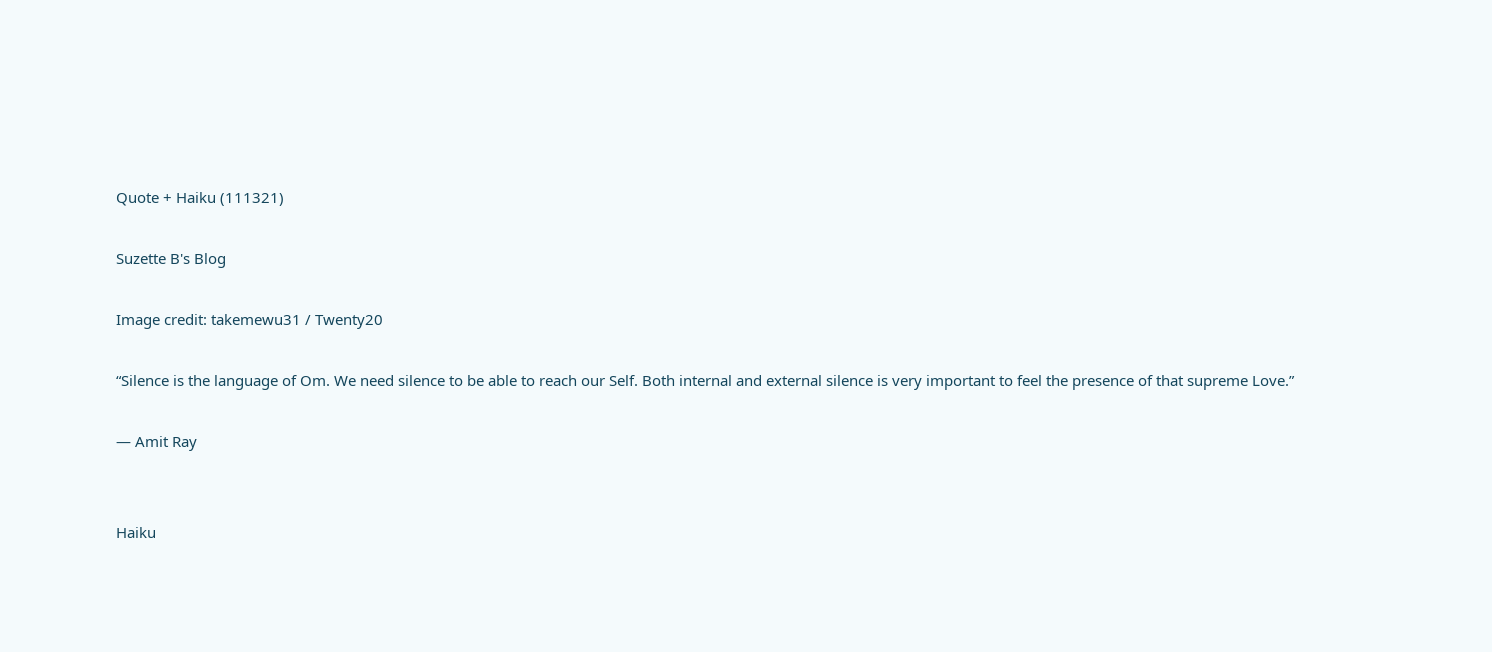Quote + Haiku (111321)

Suzette B's Blog

Image credit: takemewu31 / Twenty20

“Silence is the language of Om. We need silence to be able to reach our Self. Both internal and external silence is very important to feel the presence of that supreme Love.”

― Amit Ray


Haiku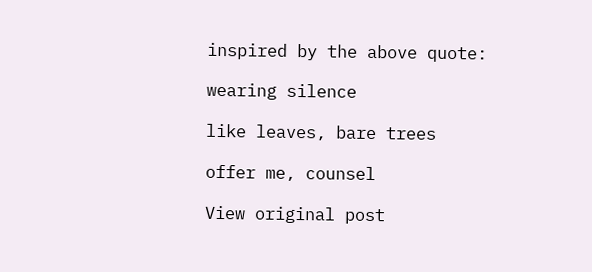inspired by the above quote:

wearing silence

like leaves, bare trees

offer me, counsel

View original post